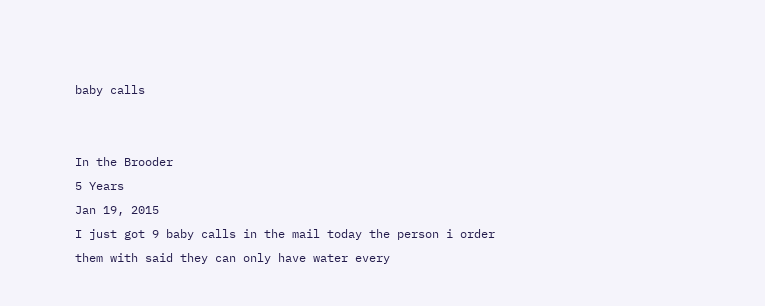baby calls


In the Brooder
5 Years
Jan 19, 2015
I just got 9 baby calls in the mail today the person i order them with said they can only have water every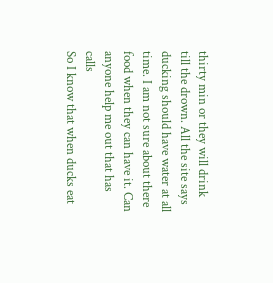thirty min or they will drink till the drown. All the site says ducking should have water at all time. I am not sure about there food when they can have it. Can anyone help me out that has calls
So I know that when ducks eat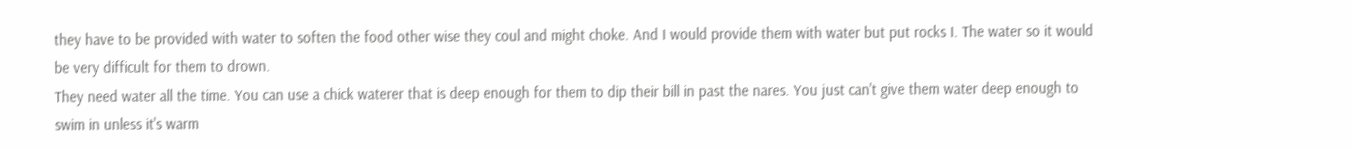they have to be provided with water to soften the food other wise they coul and might choke. And I would provide them with water but put rocks I. The water so it would be very difficult for them to drown.
They need water all the time. You can use a chick waterer that is deep enough for them to dip their bill in past the nares. You just can't give them water deep enough to swim in unless it's warm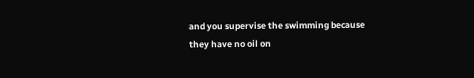and you supervise the swimming because they have no oil on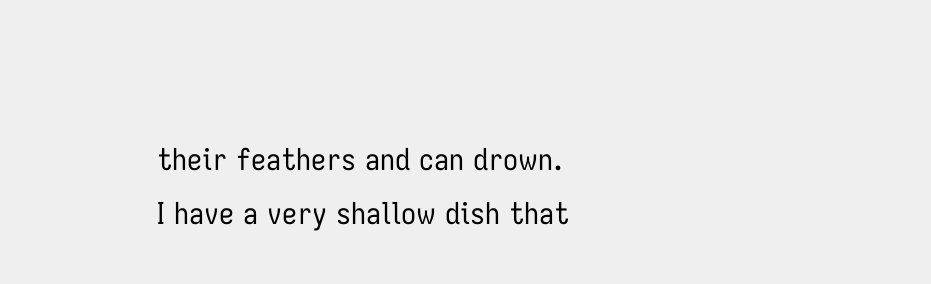their feathers and can drown.
I have a very shallow dish that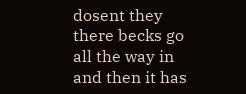dosent they there becks go all the way in and then it has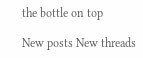the bottle on top

New posts New threads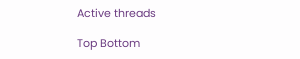Active threads

Top Bottom